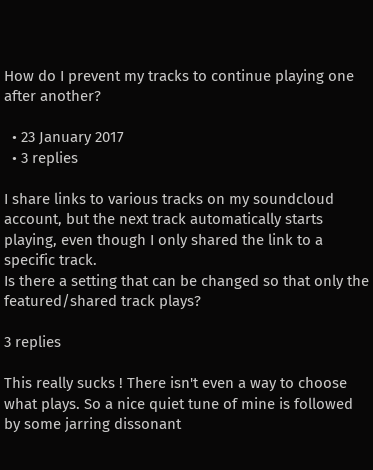How do I prevent my tracks to continue playing one after another?

  • 23 January 2017
  • 3 replies

I share links to various tracks on my soundcloud account, but the next track automatically starts playing, even though I only shared the link to a specific track.
Is there a setting that can be changed so that only the featured/shared track plays?

3 replies

This really sucks ! There isn't even a way to choose what plays. So a nice quiet tune of mine is followed by some jarring dissonant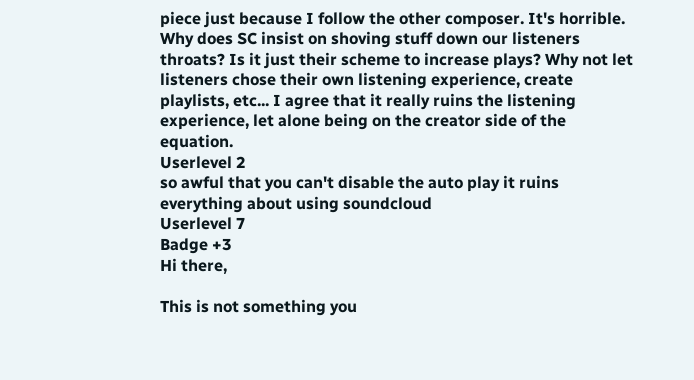piece just because I follow the other composer. It's horrible. Why does SC insist on shoving stuff down our listeners throats? Is it just their scheme to increase plays? Why not let listeners chose their own listening experience, create playlists, etc... I agree that it really ruins the listening experience, let alone being on the creator side of the equation.
Userlevel 2
so awful that you can't disable the auto play it ruins everything about using soundcloud
Userlevel 7
Badge +3
Hi there,

This is not something you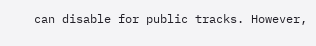can disable for public tracks. However,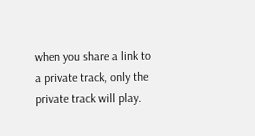when you share a link to a private track, only the private track will play.